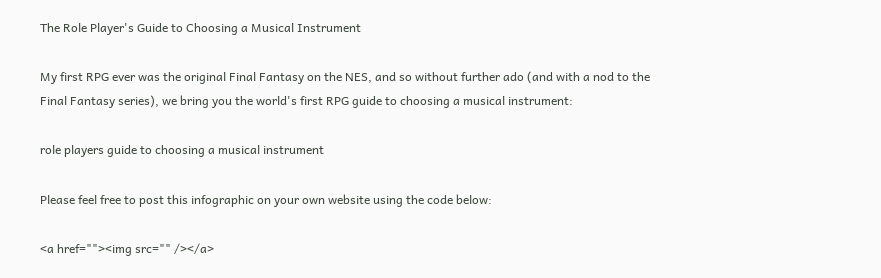The Role Player's Guide to Choosing a Musical Instrument

My first RPG ever was the original Final Fantasy on the NES, and so without further ado (and with a nod to the Final Fantasy series), we bring you the world's first RPG guide to choosing a musical instrument:

role players guide to choosing a musical instrument

Please feel free to post this infographic on your own website using the code below:

<a href=""><img src="" /></a>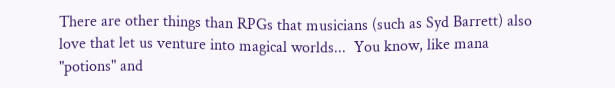There are other things than RPGs that musicians (such as Syd Barrett) also love that let us venture into magical worlds...  You know, like mana "potions" and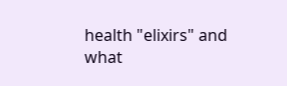health "elixirs" and what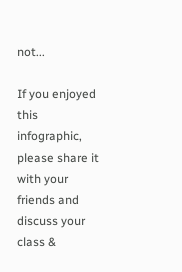not...

If you enjoyed this infographic, please share it with your friends and discuss your class &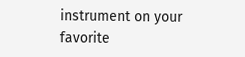instrument on your favorite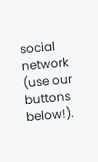social network (use our buttons below!).